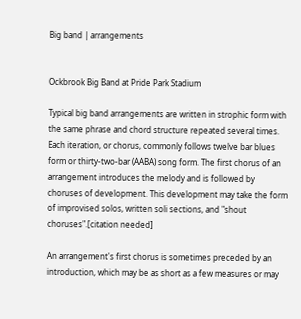Big band | arrangements


Ockbrook Big Band at Pride Park Stadium

Typical big band arrangements are written in strophic form with the same phrase and chord structure repeated several times. Each iteration, or chorus, commonly follows twelve bar blues form or thirty-two-bar (AABA) song form. The first chorus of an arrangement introduces the melody and is followed by choruses of development. This development may take the form of improvised solos, written soli sections, and "shout choruses".[citation needed]

An arrangement's first chorus is sometimes preceded by an introduction, which may be as short as a few measures or may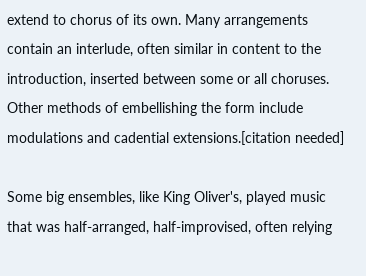extend to chorus of its own. Many arrangements contain an interlude, often similar in content to the introduction, inserted between some or all choruses. Other methods of embellishing the form include modulations and cadential extensions.[citation needed]

Some big ensembles, like King Oliver's, played music that was half-arranged, half-improvised, often relying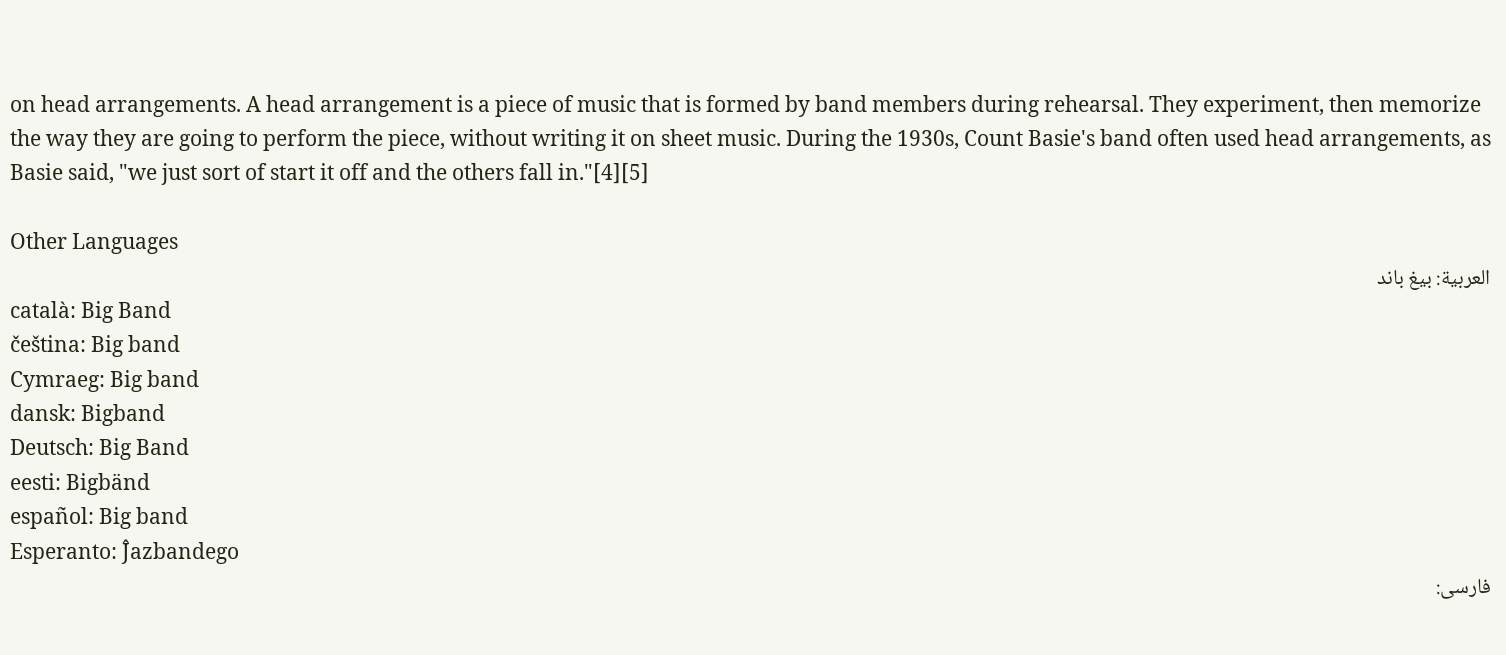on head arrangements. A head arrangement is a piece of music that is formed by band members during rehearsal. They experiment, then memorize the way they are going to perform the piece, without writing it on sheet music. During the 1930s, Count Basie's band often used head arrangements, as Basie said, "we just sort of start it off and the others fall in."[4][5]

Other Languages
العربية: بيغ باند
català: Big Band
čeština: Big band
Cymraeg: Big band
dansk: Bigband
Deutsch: Big Band
eesti: Bigbänd
español: Big band
Esperanto: Ĵazbandego
فارسی: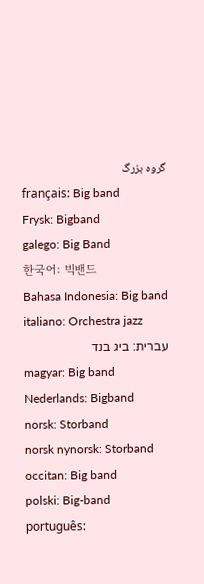گروه بزرگ
français: Big band
Frysk: Bigband
galego: Big Band
한국어: 빅밴드
Bahasa Indonesia: Big band
italiano: Orchestra jazz
עברית: ביג בנד
magyar: Big band
Nederlands: Bigband
norsk: Storband
norsk nynorsk: Storband
occitan: Big band
polski: Big-band
português: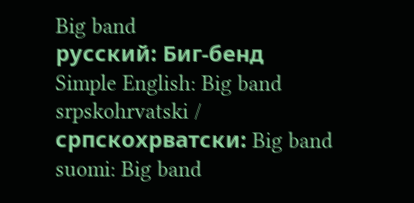Big band
русский: Биг-бенд
Simple English: Big band
srpskohrvatski / српскохрватски: Big band
suomi: Big band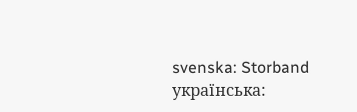svenska: Storband
українська: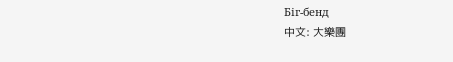Біг-бенд
中文: 大樂團